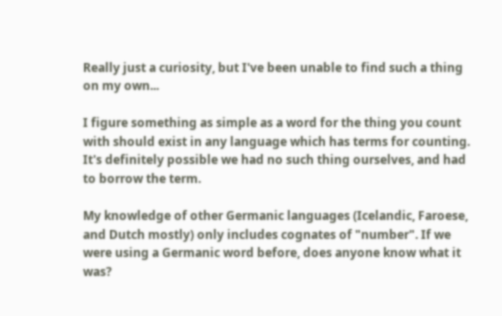Really just a curiosity, but I've been unable to find such a thing on my own...

I figure something as simple as a word for the thing you count with should exist in any language which has terms for counting. It's definitely possible we had no such thing ourselves, and had to borrow the term.

My knowledge of other Germanic languages (Icelandic, Faroese, and Dutch mostly) only includes cognates of "number". If we were using a Germanic word before, does anyone know what it was?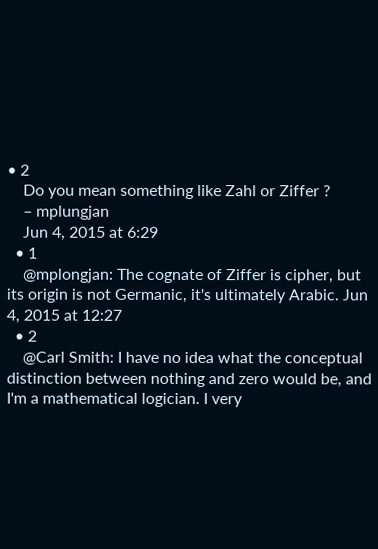• 2
    Do you mean something like Zahl or Ziffer ?
    – mplungjan
    Jun 4, 2015 at 6:29
  • 1
    @mplongjan: The cognate of Ziffer is cipher, but its origin is not Germanic, it's ultimately Arabic. Jun 4, 2015 at 12:27
  • 2
    @Carl Smith: I have no idea what the conceptual distinction between nothing and zero would be, and I'm a mathematical logician. I very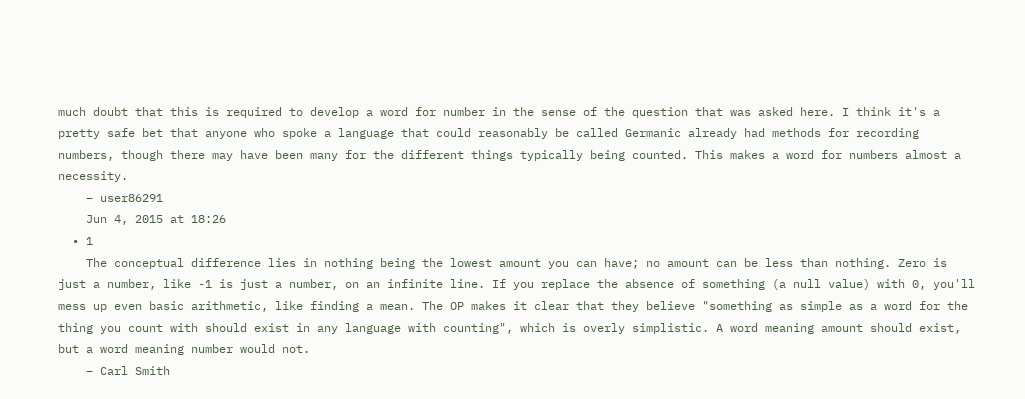much doubt that this is required to develop a word for number in the sense of the question that was asked here. I think it's a pretty safe bet that anyone who spoke a language that could reasonably be called Germanic already had methods for recording numbers, though there may have been many for the different things typically being counted. This makes a word for numbers almost a necessity.
    – user86291
    Jun 4, 2015 at 18:26
  • 1
    The conceptual difference lies in nothing being the lowest amount you can have; no amount can be less than nothing. Zero is just a number, like -1 is just a number, on an infinite line. If you replace the absence of something (a null value) with 0, you'll mess up even basic arithmetic, like finding a mean. The OP makes it clear that they believe "something as simple as a word for the thing you count with should exist in any language with counting", which is overly simplistic. A word meaning amount should exist, but a word meaning number would not.
    – Carl Smith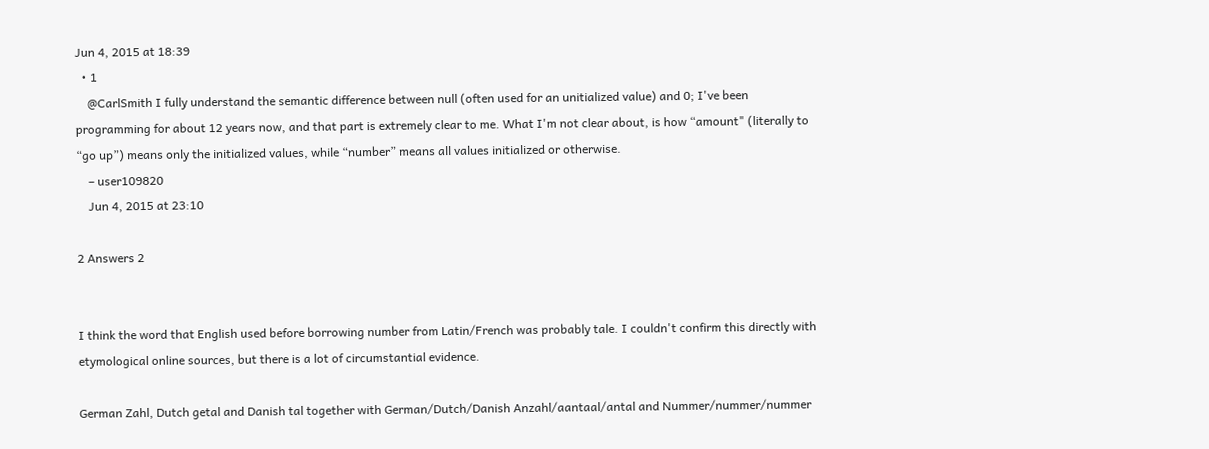Jun 4, 2015 at 18:39
  • 1
    @CarlSmith I fully understand the semantic difference between null (often used for an unitialized value) and 0; I've been programming for about 12 years now, and that part is extremely clear to me. What I'm not clear about, is how “amount" (literally to “go up”) means only the initialized values, while “number” means all values initialized or otherwise.
    – user109820
    Jun 4, 2015 at 23:10

2 Answers 2


I think the word that English used before borrowing number from Latin/French was probably tale. I couldn't confirm this directly with etymological online sources, but there is a lot of circumstantial evidence.

German Zahl, Dutch getal and Danish tal together with German/Dutch/Danish Anzahl/aantaal/antal and Nummer/nummer/nummer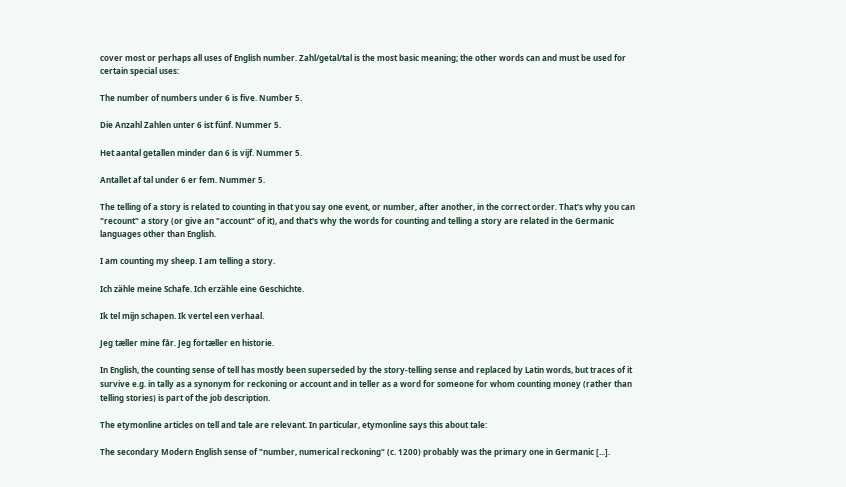cover most or perhaps all uses of English number. Zahl/getal/tal is the most basic meaning; the other words can and must be used for certain special uses:

The number of numbers under 6 is five. Number 5.

Die Anzahl Zahlen unter 6 ist fünf. Nummer 5.

Het aantal getallen minder dan 6 is vijf. Nummer 5.

Antallet af tal under 6 er fem. Nummer 5.

The telling of a story is related to counting in that you say one event, or number, after another, in the correct order. That's why you can "recount" a story (or give an "account" of it), and that's why the words for counting and telling a story are related in the Germanic languages other than English.

I am counting my sheep. I am telling a story.

Ich zähle meine Schafe. Ich erzähle eine Geschichte.

Ik tel mijn schapen. Ik vertel een verhaal.

Jeg tæller mine får. Jeg fortæller en historie.

In English, the counting sense of tell has mostly been superseded by the story-telling sense and replaced by Latin words, but traces of it survive e.g. in tally as a synonym for reckoning or account and in teller as a word for someone for whom counting money (rather than telling stories) is part of the job description.

The etymonline articles on tell and tale are relevant. In particular, etymonline says this about tale:

The secondary Modern English sense of "number, numerical reckoning" (c. 1200) probably was the primary one in Germanic [...].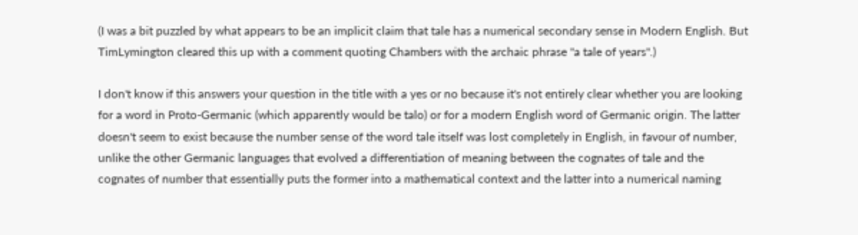(I was a bit puzzled by what appears to be an implicit claim that tale has a numerical secondary sense in Modern English. But TimLymington cleared this up with a comment quoting Chambers with the archaic phrase "a tale of years".)

I don't know if this answers your question in the title with a yes or no because it's not entirely clear whether you are looking for a word in Proto-Germanic (which apparently would be talo) or for a modern English word of Germanic origin. The latter doesn't seem to exist because the number sense of the word tale itself was lost completely in English, in favour of number, unlike the other Germanic languages that evolved a differentiation of meaning between the cognates of tale and the cognates of number that essentially puts the former into a mathematical context and the latter into a numerical naming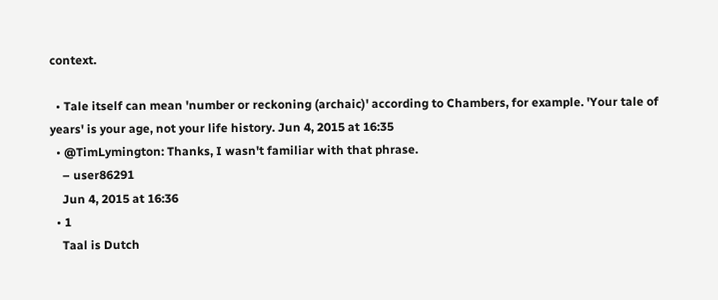context.

  • Tale itself can mean 'number or reckoning (archaic)' according to Chambers, for example. 'Your tale of years' is your age, not your life history. Jun 4, 2015 at 16:35
  • @TimLymington: Thanks, I wasn't familiar with that phrase.
    – user86291
    Jun 4, 2015 at 16:36
  • 1
    Taal is Dutch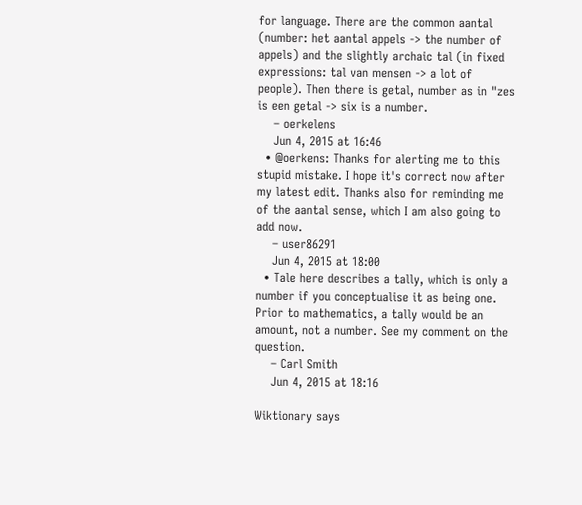for language. There are the common aantal (number: het aantal appels -> the number of appels) and the slightly archaic tal (in fixed expressions: tal van mensen -> a lot of people). Then there is getal, number as in "zes is een getal -> six is a number.
    – oerkelens
    Jun 4, 2015 at 16:46
  • @oerkens: Thanks for alerting me to this stupid mistake. I hope it's correct now after my latest edit. Thanks also for reminding me of the aantal sense, which I am also going to add now.
    – user86291
    Jun 4, 2015 at 18:00
  • Tale here describes a tally, which is only a number if you conceptualise it as being one. Prior to mathematics, a tally would be an amount, not a number. See my comment on the question.
    – Carl Smith
    Jun 4, 2015 at 18:16

Wiktionary says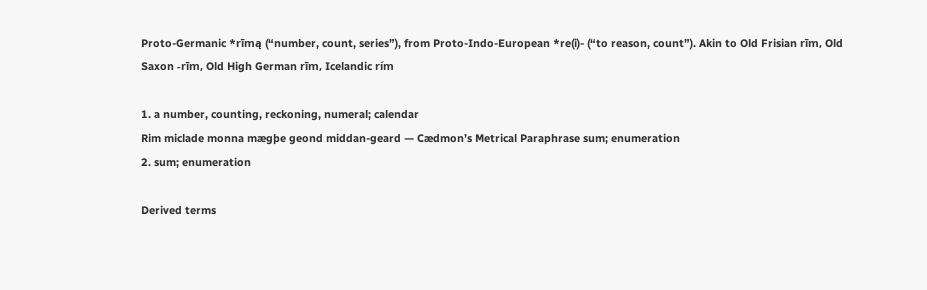Proto-Germanic *rīmą (“number, count, series”), from Proto-Indo-European *re(i)- (“to reason, count”). Akin to Old Frisian rīm, Old Saxon -rīm, Old High German rīm, Icelandic rím

1. a number, counting, reckoning, numeral; calendar
Rim miclade monna mægþe geond middan-geard — Cædmon’s Metrical Paraphrase sum; enumeration
2. sum; enumeration

Derived terms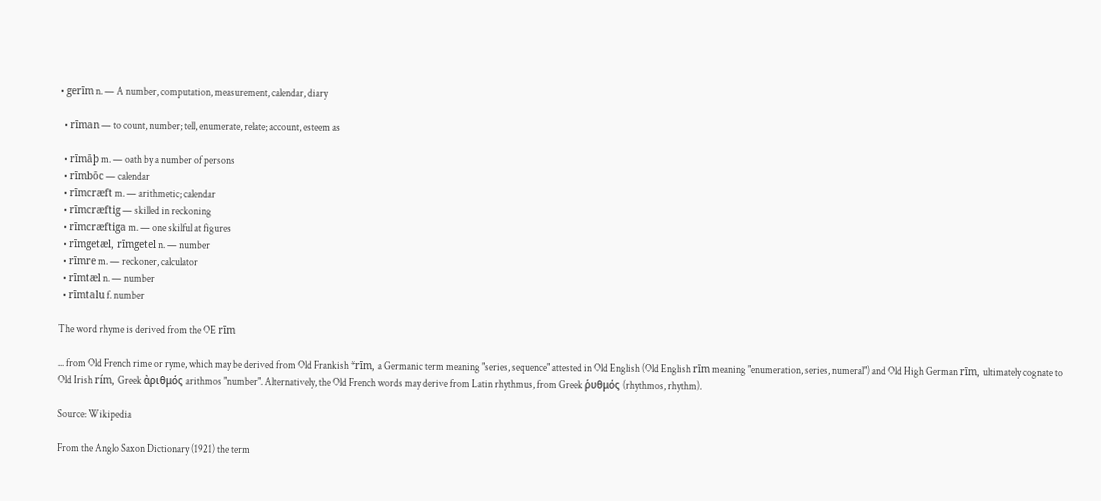• gerīm n. — A number, computation, measurement, calendar, diary

  • rīman — to count, number; tell, enumerate, relate; account, esteem as

  • rīmāþ m. — oath by a number of persons
  • rīmbōc — calendar
  • rīmcræft m. — arithmetic; calendar
  • rīmcræftig — skilled in reckoning
  • rīmcræftiga m. — one skilful at figures
  • rīmgetæl, rīmgetel n. — number
  • rīmre m. — reckoner, calculator
  • rīmtæl n. — number
  • rīmtalu f. number

The word rhyme is derived from the OE rīm

... from Old French rime or ryme, which may be derived from Old Frankish *rīm, a Germanic term meaning "series, sequence" attested in Old English (Old English rīm meaning "enumeration, series, numeral") and Old High German rīm, ultimately cognate to Old Irish rím, Greek ἀριθμός arithmos "number". Alternatively, the Old French words may derive from Latin rhythmus, from Greek ῥυθμός (rhythmos, rhythm).

Source: Wikipedia

From the Anglo Saxon Dictionary (1921) the term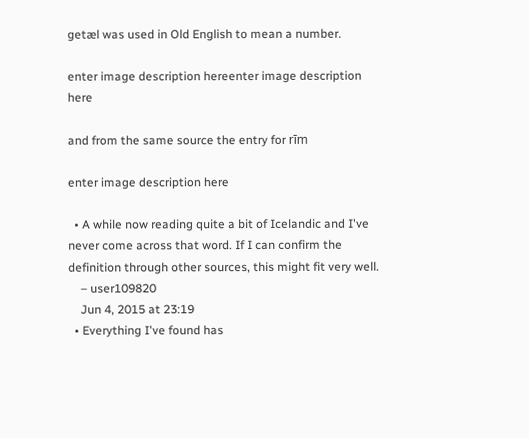getæl was used in Old English to mean a number.

enter image description hereenter image description here

and from the same source the entry for rīm

enter image description here

  • A while now reading quite a bit of Icelandic and I've never come across that word. If I can confirm the definition through other sources, this might fit very well.
    – user109820
    Jun 4, 2015 at 23:19
  • Everything I've found has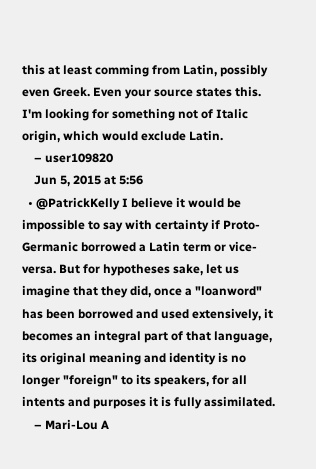this at least comming from Latin, possibly even Greek. Even your source states this. I'm looking for something not of Italic origin, which would exclude Latin.
    – user109820
    Jun 5, 2015 at 5:56
  • @PatrickKelly I believe it would be impossible to say with certainty if Proto-Germanic borrowed a Latin term or vice-versa. But for hypotheses sake, let us imagine that they did, once a "loanword" has been borrowed and used extensively, it becomes an integral part of that language, its original meaning and identity is no longer "foreign" to its speakers, for all intents and purposes it is fully assimilated.
    – Mari-Lou A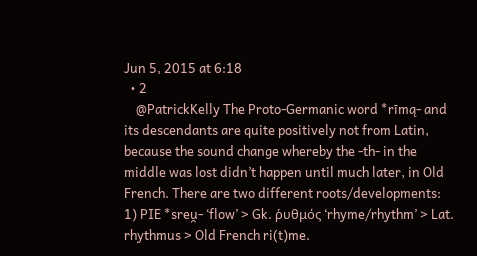Jun 5, 2015 at 6:18
  • 2
    @PatrickKelly The Proto-Germanic word *rīmą- and its descendants are quite positively not from Latin, because the sound change whereby the -th- in the middle was lost didn’t happen until much later, in Old French. There are two different roots/developments: 1) PIE *sreu̯- ‘flow’ > Gk. ῥυθμός ‘rhyme/rhythm’ > Lat. rhythmus > Old French ri(t)me.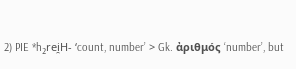2) PIE *h₂rei̯H- ‘count, number’ > Gk. ἀριθμός ‘number’, but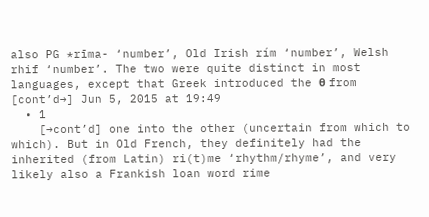also PG *rīma- ‘number’, Old Irish rím ‘number’, Welsh rhif ‘number’. The two were quite distinct in most languages, except that Greek introduced the θ from [cont’d→] Jun 5, 2015 at 19:49
  • 1
    [→cont’d] one into the other (uncertain from which to which). But in Old French, they definitely had the inherited (from Latin) ri(t)me ‘rhythm/rhyme’, and very likely also a Frankish loan word rime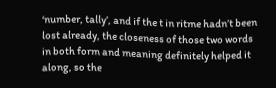‘number, tally’, and if the t in ritme hadn’t been lost already, the closeness of those two words in both form and meaning definitely helped it along, so the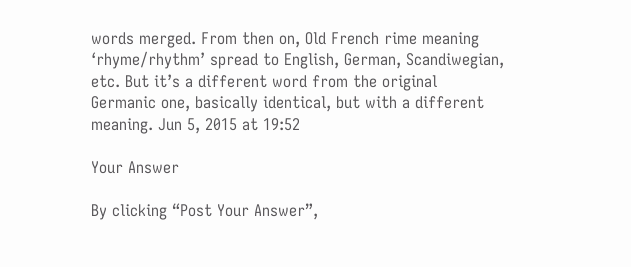words merged. From then on, Old French rime meaning ‘rhyme/rhythm’ spread to English, German, Scandiwegian, etc. But it’s a different word from the original Germanic one, basically identical, but with a different meaning. Jun 5, 2015 at 19:52

Your Answer

By clicking “Post Your Answer”,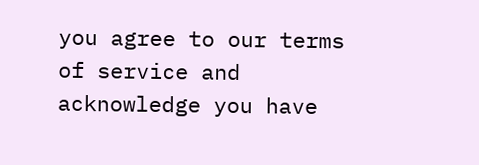you agree to our terms of service and acknowledge you have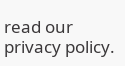read our privacy policy.